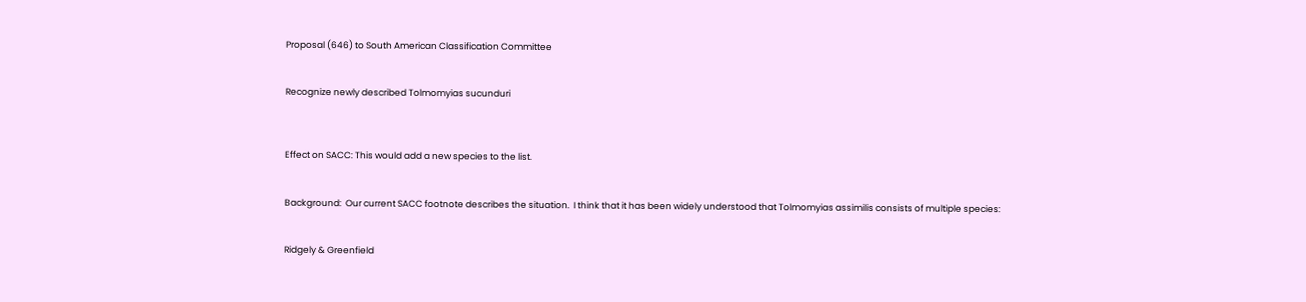Proposal (646) to South American Classification Committee


Recognize newly described Tolmomyias sucunduri



Effect on SACC: This would add a new species to the list.


Background:  Our current SACC footnote describes the situation.  I think that it has been widely understood that Tolmomyias assimilis consists of multiple species:


Ridgely & Greenfield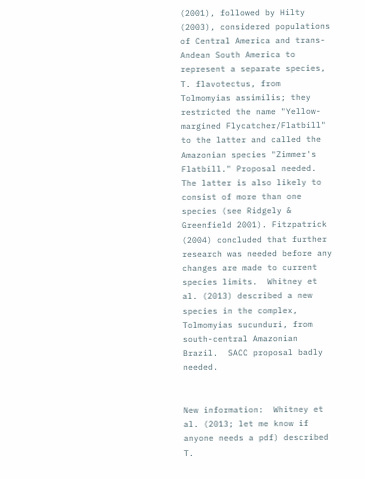(2001), followed by Hilty (2003), considered populations of Central America and trans-Andean South America to represent a separate species, T. flavotectus, from Tolmomyias assimilis; they restricted the name "Yellow-margined Flycatcher/Flatbill" to the latter and called the Amazonian species "Zimmer's Flatbill." Proposal needed. The latter is also likely to consist of more than one species (see Ridgely & Greenfield 2001). Fitzpatrick (2004) concluded that further research was needed before any changes are made to current species limits.  Whitney et al. (2013) described a new species in the complex, Tolmomyias sucunduri, from south-central Amazonian Brazil.  SACC proposal badly needed.


New information:  Whitney et al. (2013; let me know if anyone needs a pdf) described T.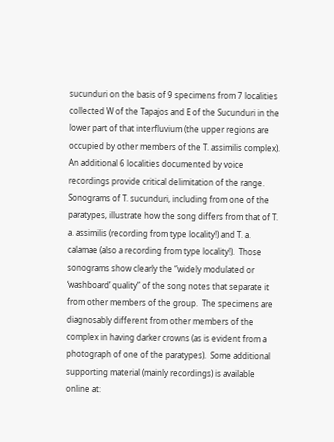sucunduri on the basis of 9 specimens from 7 localities collected W of the Tapajos and E of the Sucunduri in the lower part of that interfluvium (the upper regions are occupied by other members of the T. assimilis complex).  An additional 6 localities documented by voice recordings provide critical delimitation of the range.  Sonograms of T. sucunduri, including from one of the paratypes, illustrate how the song differs from that of T. a. assimilis (recording from type locality!) and T. a. calamae (also a recording from type locality!).  Those sonograms show clearly the “widely modulated or ‘washboard’ quality” of the song notes that separate it from other members of the group.  The specimens are diagnosably different from other members of the complex in having darker crowns (as is evident from a photograph of one of the paratypes).  Some additional supporting material (mainly recordings) is available online at: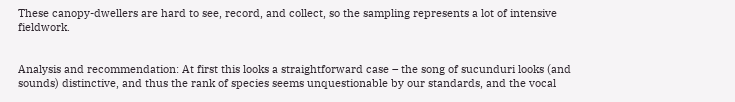These canopy-dwellers are hard to see, record, and collect, so the sampling represents a lot of intensive fieldwork.


Analysis and recommendation: At first this looks a straightforward case – the song of sucunduri looks (and sounds) distinctive, and thus the rank of species seems unquestionable by our standards, and the vocal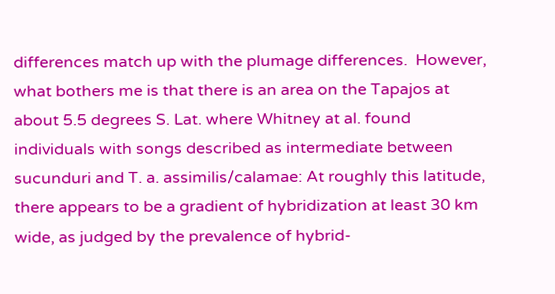differences match up with the plumage differences.  However, what bothers me is that there is an area on the Tapajos at about 5.5 degrees S. Lat. where Whitney at al. found individuals with songs described as intermediate between sucunduri and T. a. assimilis/calamae: At roughly this latitude, there appears to be a gradient of hybridization at least 30 km wide, as judged by the prevalence of hybrid-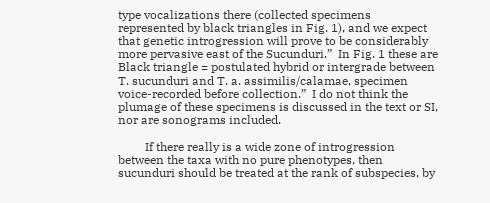type vocalizations there (collected specimens represented by black triangles in Fig. 1), and we expect that genetic introgression will prove to be considerably more pervasive east of the Sucunduri.”  In Fig. 1 these are Black triangle = postulated hybrid or intergrade between T. sucunduri and T. a. assimilis/calamae, specimen voice-recorded before collection.”  I do not think the plumage of these specimens is discussed in the text or SI, nor are sonograms included.

         If there really is a wide zone of introgression between the taxa with no pure phenotypes, then sucunduri should be treated at the rank of subspecies, by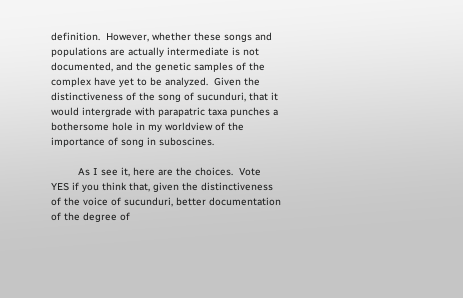definition.  However, whether these songs and populations are actually intermediate is not documented, and the genetic samples of the complex have yet to be analyzed.  Given the distinctiveness of the song of sucunduri, that it would intergrade with parapatric taxa punches a bothersome hole in my worldview of the importance of song in suboscines.

         As I see it, here are the choices.  Vote YES if you think that, given the distinctiveness of the voice of sucunduri, better documentation of the degree of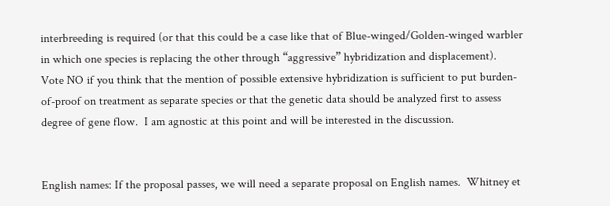interbreeding is required (or that this could be a case like that of Blue-winged/Golden-winged warbler in which one species is replacing the other through “aggressive” hybridization and displacement).  Vote NO if you think that the mention of possible extensive hybridization is sufficient to put burden-of-proof on treatment as separate species or that the genetic data should be analyzed first to assess degree of gene flow.  I am agnostic at this point and will be interested in the discussion.


English names: If the proposal passes, we will need a separate proposal on English names.  Whitney et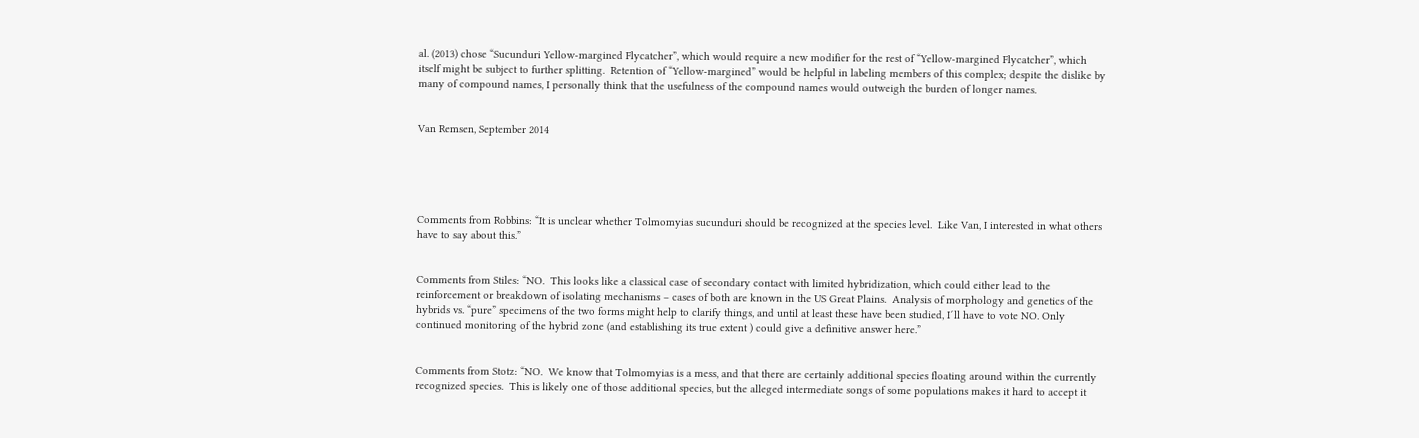al. (2013) chose “Sucunduri Yellow-margined Flycatcher”, which would require a new modifier for the rest of “Yellow-margined Flycatcher”, which itself might be subject to further splitting.  Retention of “Yellow-margined” would be helpful in labeling members of this complex; despite the dislike by many of compound names, I personally think that the usefulness of the compound names would outweigh the burden of longer names.


Van Remsen, September 2014





Comments from Robbins: “It is unclear whether Tolmomyias sucunduri should be recognized at the species level.  Like Van, I interested in what others have to say about this.”


Comments from Stiles: “NO.  This looks like a classical case of secondary contact with limited hybridization, which could either lead to the reinforcement or breakdown of isolating mechanisms – cases of both are known in the US Great Plains.  Analysis of morphology and genetics of the hybrids vs. “pure” specimens of the two forms might help to clarify things, and until at least these have been studied, I´ll have to vote NO. Only continued monitoring of the hybrid zone (and establishing its true extent ) could give a definitive answer here.”


Comments from Stotz: “NO.  We know that Tolmomyias is a mess, and that there are certainly additional species floating around within the currently recognized species.  This is likely one of those additional species, but the alleged intermediate songs of some populations makes it hard to accept it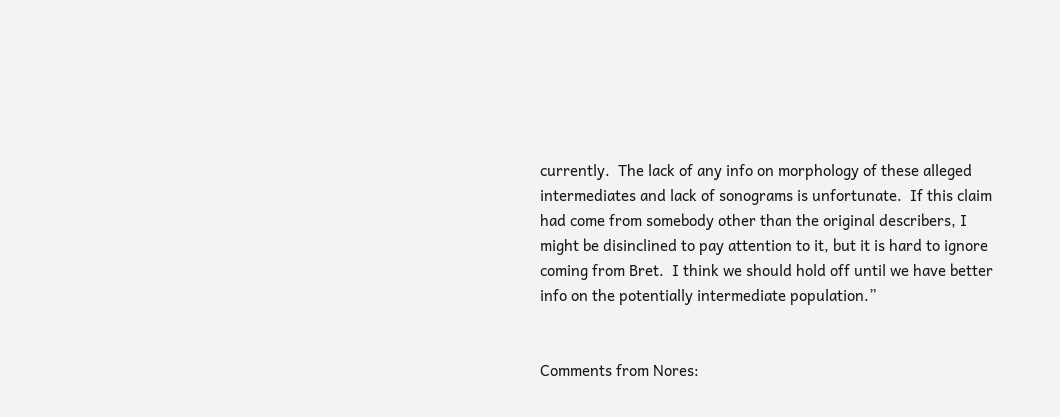currently.  The lack of any info on morphology of these alleged intermediates and lack of sonograms is unfortunate.  If this claim had come from somebody other than the original describers, I might be disinclined to pay attention to it, but it is hard to ignore coming from Bret.  I think we should hold off until we have better info on the potentially intermediate population.”


Comments from Nores: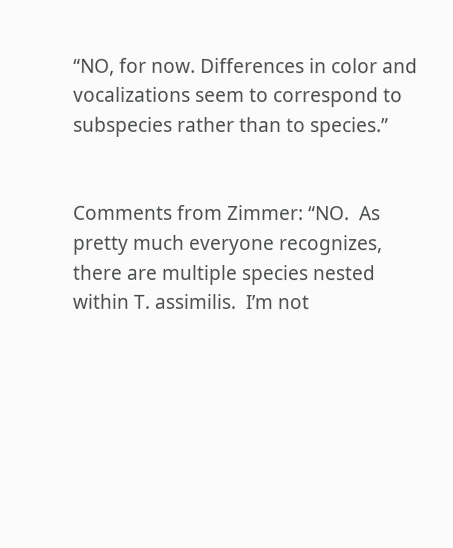“NO, for now. Differences in color and vocalizations seem to correspond to subspecies rather than to species.”


Comments from Zimmer: “NO.  As pretty much everyone recognizes, there are multiple species nested within T. assimilis.  I’m not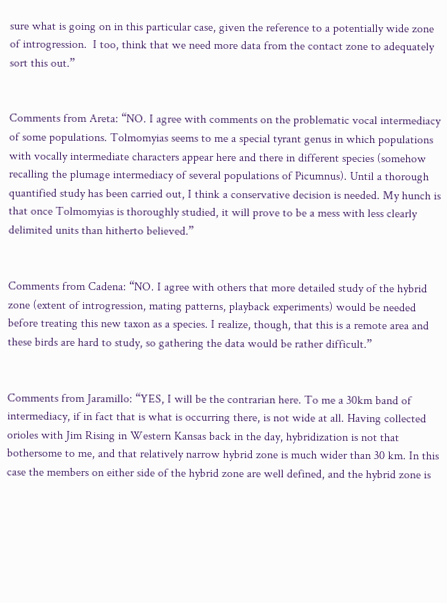sure what is going on in this particular case, given the reference to a potentially wide zone of introgression.  I too, think that we need more data from the contact zone to adequately sort this out.”


Comments from Areta: “NO. I agree with comments on the problematic vocal intermediacy of some populations. Tolmomyias seems to me a special tyrant genus in which populations with vocally intermediate characters appear here and there in different species (somehow recalling the plumage intermediacy of several populations of Picumnus). Until a thorough quantified study has been carried out, I think a conservative decision is needed. My hunch is that once Tolmomyias is thoroughly studied, it will prove to be a mess with less clearly delimited units than hitherto believed.”


Comments from Cadena: “NO. I agree with others that more detailed study of the hybrid zone (extent of introgression, mating patterns, playback experiments) would be needed before treating this new taxon as a species. I realize, though, that this is a remote area and these birds are hard to study, so gathering the data would be rather difficult.”


Comments from Jaramillo: “YES, I will be the contrarian here. To me a 30km band of intermediacy, if in fact that is what is occurring there, is not wide at all. Having collected orioles with Jim Rising in Western Kansas back in the day, hybridization is not that bothersome to me, and that relatively narrow hybrid zone is much wider than 30 km. In this case the members on either side of the hybrid zone are well defined, and the hybrid zone is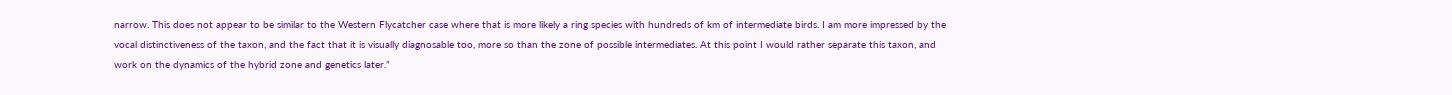narrow. This does not appear to be similar to the Western Flycatcher case where that is more likely a ring species with hundreds of km of intermediate birds. I am more impressed by the vocal distinctiveness of the taxon, and the fact that it is visually diagnosable too, more so than the zone of possible intermediates. At this point I would rather separate this taxon, and work on the dynamics of the hybrid zone and genetics later.”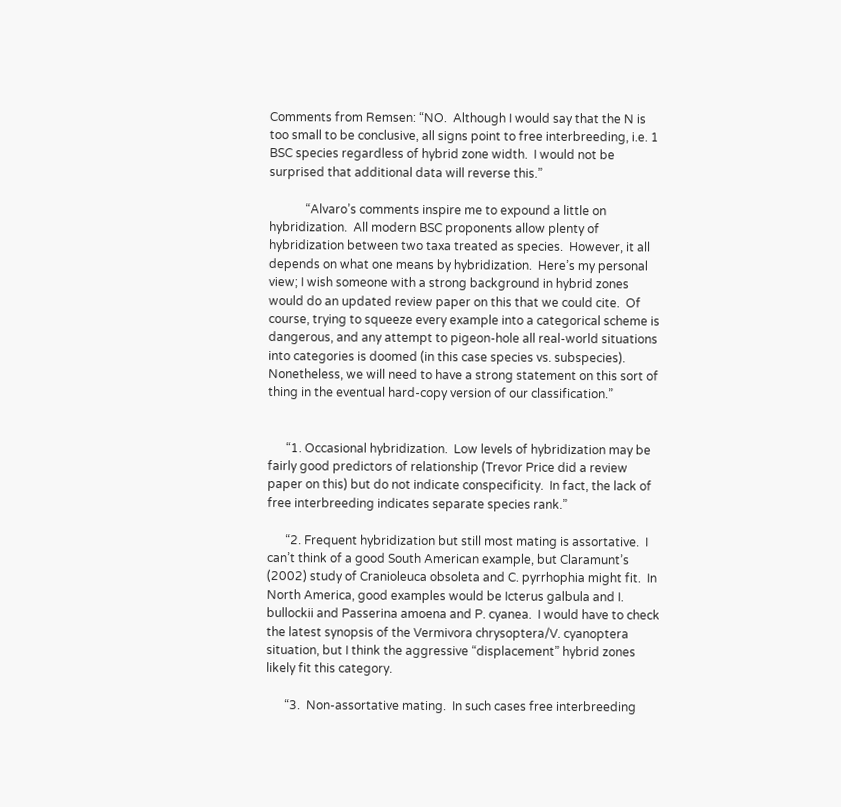Comments from Remsen: “NO.  Although I would say that the N is too small to be conclusive, all signs point to free interbreeding, i.e. 1 BSC species regardless of hybrid zone width.  I would not be surprised that additional data will reverse this.”

            “Alvaro’s comments inspire me to expound a little on hybridization.  All modern BSC proponents allow plenty of hybridization between two taxa treated as species.  However, it all depends on what one means by hybridization.  Here’s my personal view; I wish someone with a strong background in hybrid zones would do an updated review paper on this that we could cite.  Of course, trying to squeeze every example into a categorical scheme is dangerous, and any attempt to pigeon-hole all real-world situations into categories is doomed (in this case species vs. subspecies).  Nonetheless, we will need to have a strong statement on this sort of thing in the eventual hard-copy version of our classification.”


      “1. Occasional hybridization.  Low levels of hybridization may be fairly good predictors of relationship (Trevor Price did a review paper on this) but do not indicate conspecificity.  In fact, the lack of free interbreeding indicates separate species rank.”

      “2. Frequent hybridization but still most mating is assortative.  I can’t think of a good South American example, but Claramunt’s (2002) study of Cranioleuca obsoleta and C. pyrrhophia might fit.  In North America, good examples would be Icterus galbula and I. bullockii and Passerina amoena and P. cyanea.  I would have to check the latest synopsis of the Vermivora chrysoptera/V. cyanoptera situation, but I think the aggressive “displacement” hybrid zones likely fit this category.

      “3.  Non-assortative mating.  In such cases free interbreeding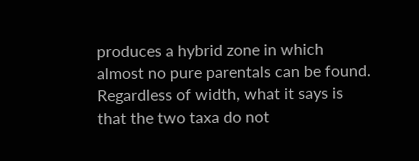produces a hybrid zone in which almost no pure parentals can be found.  Regardless of width, what it says is that the two taxa do not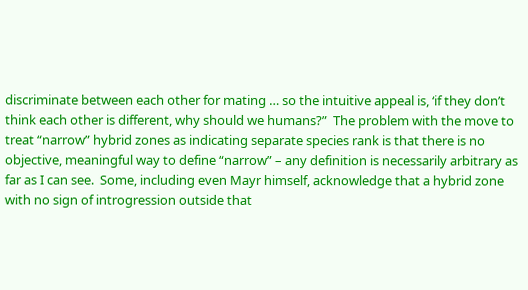discriminate between each other for mating … so the intuitive appeal is, ‘if they don’t think each other is different, why should we humans?”  The problem with the move to treat “narrow” hybrid zones as indicating separate species rank is that there is no objective, meaningful way to define “narrow” – any definition is necessarily arbitrary as far as I can see.  Some, including even Mayr himself, acknowledge that a hybrid zone with no sign of introgression outside that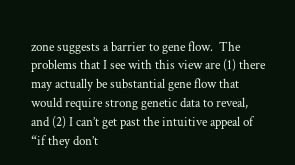zone suggests a barrier to gene flow.  The problems that I see with this view are (1) there may actually be substantial gene flow that would require strong genetic data to reveal, and (2) I can’t get past the intuitive appeal of “if they don’t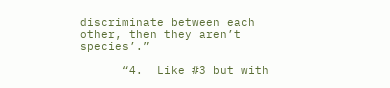discriminate between each other, then they aren’t species’.”

      “4.  Like #3 but with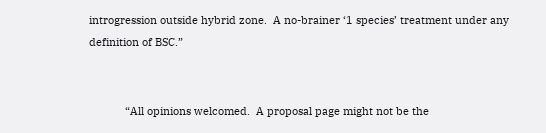introgression outside hybrid zone.  A no-brainer ‘1 species’ treatment under any definition of BSC.”


            “All opinions welcomed.  A proposal page might not be the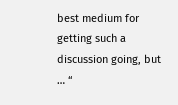best medium for getting such a discussion going, but … “